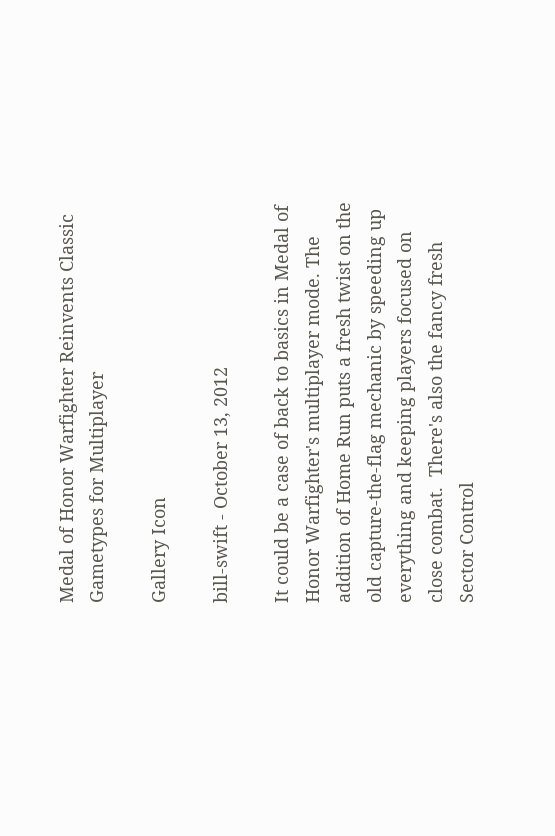Medal of Honor Warfighter Reinvents Classic Gametypes for Multiplayer

Gallery Icon

bill-swift - October 13, 2012

It could be a case of back to basics in Medal of Honor Warfighter's multiplayer mode. The addition of Home Run puts a fresh twist on the old capture-the-flag mechanic by speeding up everything and keeping players focused on close combat.  There's also the fancy fresh Sector Control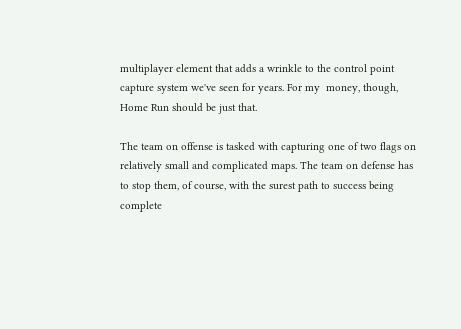multiplayer element that adds a wrinkle to the control point capture system we've seen for years. For my  money, though, Home Run should be just that.

The team on offense is tasked with capturing one of two flags on relatively small and complicated maps. The team on defense has to stop them, of course, with the surest path to success being complete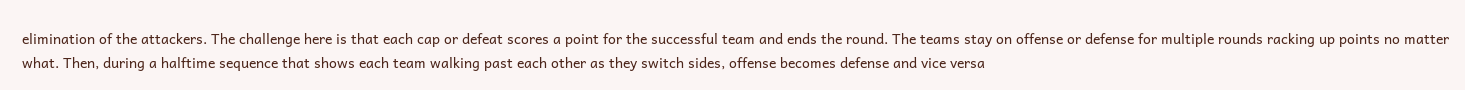elimination of the attackers. The challenge here is that each cap or defeat scores a point for the successful team and ends the round. The teams stay on offense or defense for multiple rounds racking up points no matter what. Then, during a halftime sequence that shows each team walking past each other as they switch sides, offense becomes defense and vice versa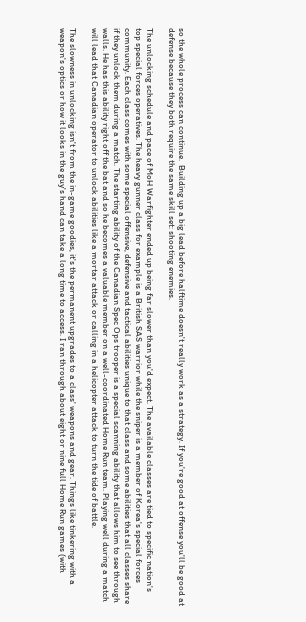so the whole process can continue.  Building up a big lead before halftime doesn't really work as a strategy. If you're good at offense you'll be good at defense because they both require the same skill set: shooting enemies.

The unlocking schedule and pace of MoH Warfighter ended up being far slower than you'd expect. The available classes are tied to specific nation's top special forces operatives. The heavy gunner class for example is a British SAS warrior while the sniper is a member of Korea's special forces community. Each class comes with some special offensive, defensive and tactical abilities unique to that class and some abilities that all classes share if they unlock them during a match. The starting ability of the Canadian Spec Ops trooper is a special scanning ability that allows him to see through walls. He has this ability right off the bat and so he becomes a valuable member on a well-coordinated Home Run team. Playing well during a match will lead that Canadian operator to unlock abilities like a mortar attack or calling in a helicopter attack to turn the tide of battle.

The slowness in unlocking isn't from the in-game goodies, it's the permanent upgrades to a class' weapons and gear. Things like tinkering with a weapon's optics or how it looks in the guy's hand can take a long time to access. I ran through about eight or nine full Home Run games (with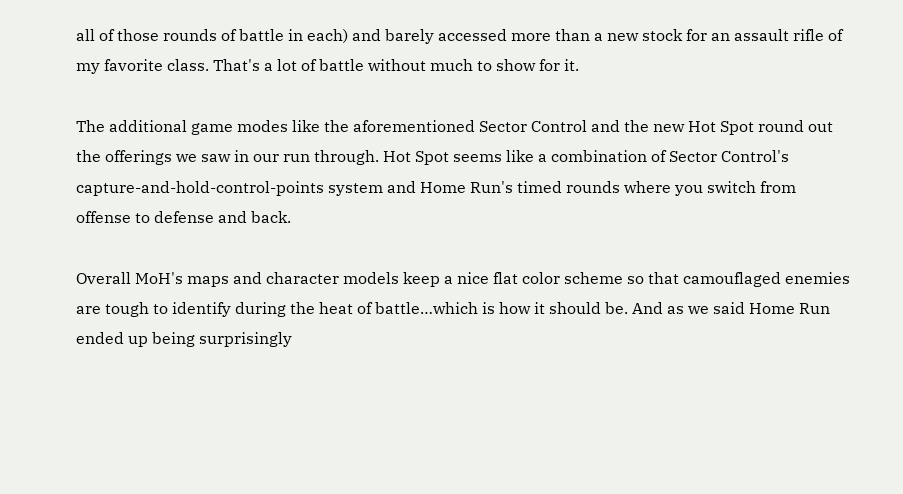all of those rounds of battle in each) and barely accessed more than a new stock for an assault rifle of my favorite class. That's a lot of battle without much to show for it.

The additional game modes like the aforementioned Sector Control and the new Hot Spot round out the offerings we saw in our run through. Hot Spot seems like a combination of Sector Control's capture-and-hold-control-points system and Home Run's timed rounds where you switch from offense to defense and back.

Overall MoH's maps and character models keep a nice flat color scheme so that camouflaged enemies are tough to identify during the heat of battle…which is how it should be. And as we said Home Run ended up being surprisingly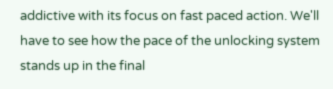addictive with its focus on fast paced action. We'll have to see how the pace of the unlocking system stands up in the final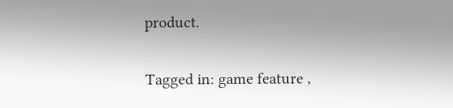product.

Tagged in: game feature ,